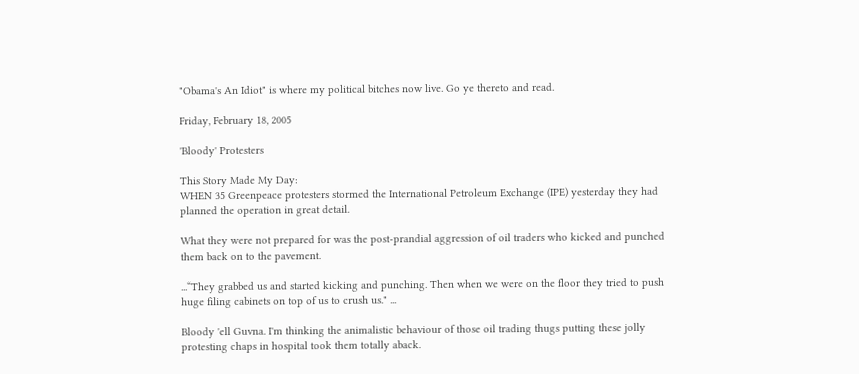"Obama's An Idiot" is where my political bitches now live. Go ye thereto and read.

Friday, February 18, 2005

'Bloody' Protesters

This Story Made My Day:
WHEN 35 Greenpeace protesters stormed the International Petroleum Exchange (IPE) yesterday they had planned the operation in great detail.

What they were not prepared for was the post-prandial aggression of oil traders who kicked and punched them back on to the pavement.

...“They grabbed us and started kicking and punching. Then when we were on the floor they tried to push huge filing cabinets on top of us to crush us." ...

Bloody 'ell Guvna. I'm thinking the animalistic behaviour of those oil trading thugs putting these jolly protesting chaps in hospital took them totally aback.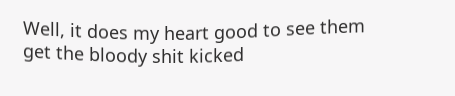Well, it does my heart good to see them get the bloody shit kicked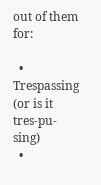out of them for:

  • Trespassing (or is it tres-pu-sing)
  •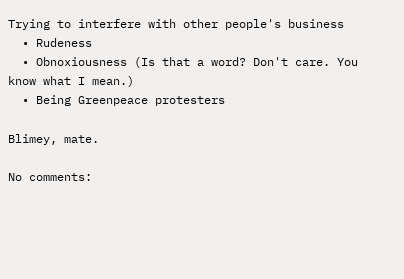Trying to interfere with other people's business
  • Rudeness
  • Obnoxiousness (Is that a word? Don't care. You know what I mean.)
  • Being Greenpeace protesters

Blimey, mate.

No comments: